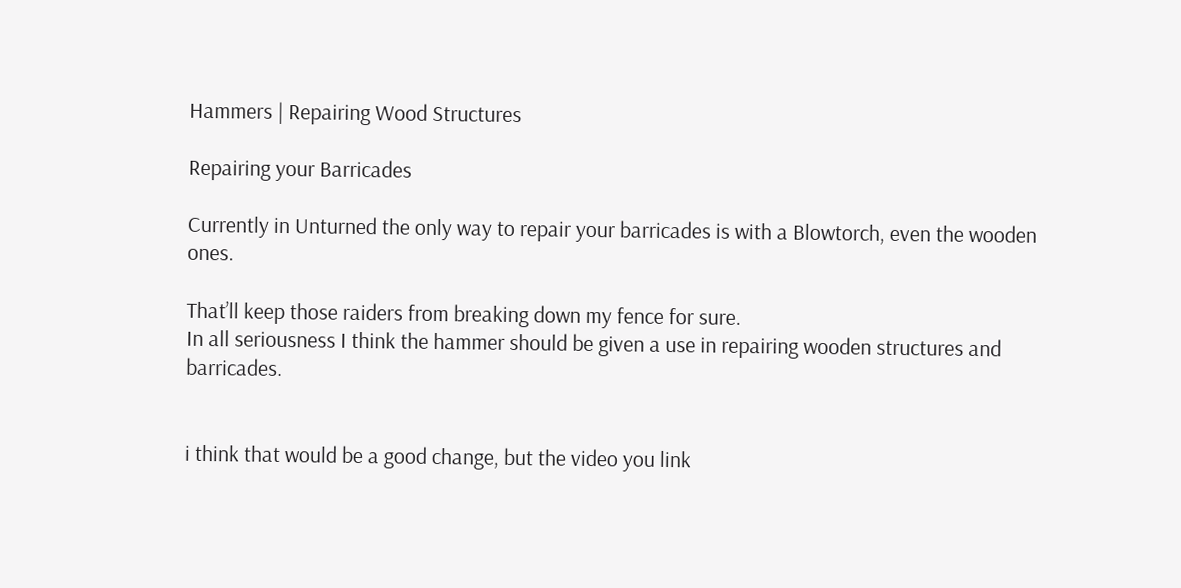Hammers | Repairing Wood Structures

Repairing your Barricades

Currently in Unturned the only way to repair your barricades is with a Blowtorch, even the wooden ones.

That’ll keep those raiders from breaking down my fence for sure.
In all seriousness I think the hammer should be given a use in repairing wooden structures and barricades.


i think that would be a good change, but the video you link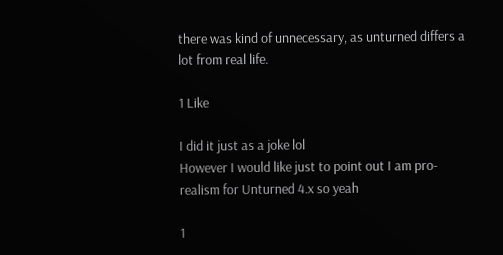there was kind of unnecessary, as unturned differs a lot from real life.

1 Like

I did it just as a joke lol
However I would like just to point out I am pro-realism for Unturned 4.x so yeah

1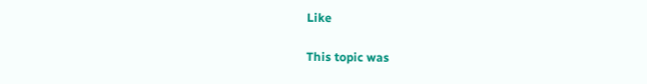Like

This topic was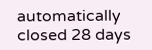automatically closed 28 days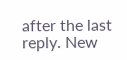after the last reply. New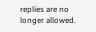replies are no longer allowed.